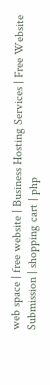web space | free website | Business Hosting Services | Free Website Submission | shopping cart | php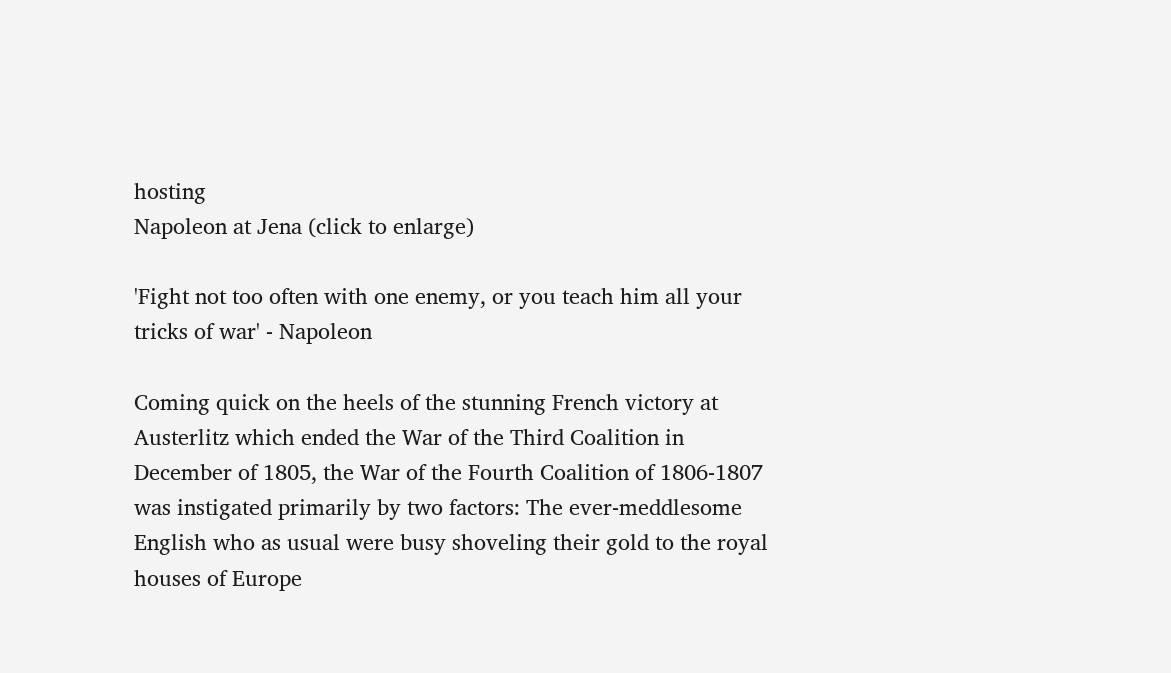hosting
Napoleon at Jena (click to enlarge)

'Fight not too often with one enemy, or you teach him all your tricks of war' - Napoleon

Coming quick on the heels of the stunning French victory at Austerlitz which ended the War of the Third Coalition in December of 1805, the War of the Fourth Coalition of 1806-1807 was instigated primarily by two factors: The ever-meddlesome English who as usual were busy shoveling their gold to the royal houses of Europe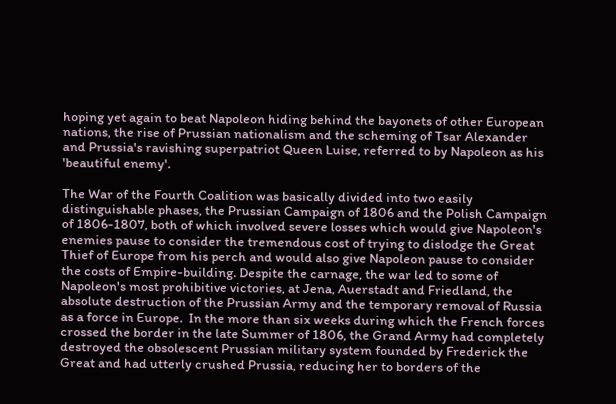hoping yet again to beat Napoleon hiding behind the bayonets of other European nations, the rise of Prussian nationalism and the scheming of Tsar Alexander and Prussia's ravishing superpatriot Queen Luise, referred to by Napoleon as his 'beautiful enemy'.

The War of the Fourth Coalition was basically divided into two easily distinguishable phases, the Prussian Campaign of 1806 and the Polish Campaign of 1806-1807, both of which involved severe losses which would give Napoleon's enemies pause to consider the tremendous cost of trying to dislodge the Great Thief of Europe from his perch and would also give Napoleon pause to consider the costs of Empire-building. Despite the carnage, the war led to some of Napoleon's most prohibitive victories, at Jena, Auerstadt and Friedland, the absolute destruction of the Prussian Army and the temporary removal of Russia as a force in Europe.  In the more than six weeks during which the French forces crossed the border in the late Summer of 1806, the Grand Army had completely destroyed the obsolescent Prussian military system founded by Frederick the Great and had utterly crushed Prussia, reducing her to borders of the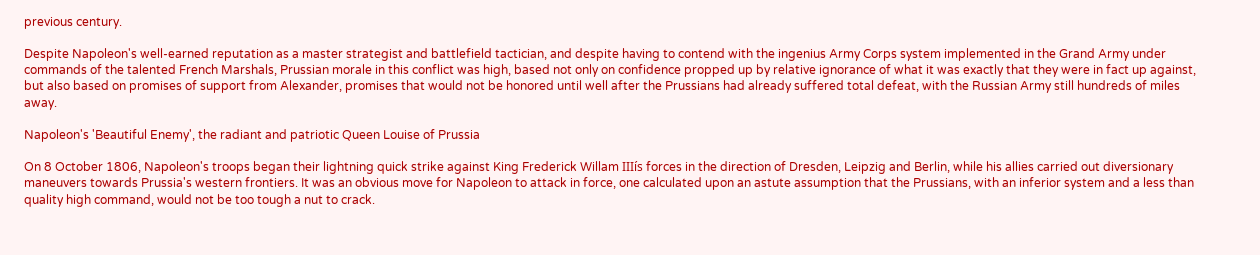previous century.

Despite Napoleon's well-earned reputation as a master strategist and battlefield tactician, and despite having to contend with the ingenius Army Corps system implemented in the Grand Army under commands of the talented French Marshals, Prussian morale in this conflict was high, based not only on confidence propped up by relative ignorance of what it was exactly that they were in fact up against, but also based on promises of support from Alexander, promises that would not be honored until well after the Prussians had already suffered total defeat, with the Russian Army still hundreds of miles away.

Napoleon's 'Beautiful Enemy', the radiant and patriotic Queen Louise of Prussia

On 8 October 1806, Napoleon's troops began their lightning quick strike against King Frederick Willam IIIís forces in the direction of Dresden, Leipzig and Berlin, while his allies carried out diversionary maneuvers towards Prussia's western frontiers. It was an obvious move for Napoleon to attack in force, one calculated upon an astute assumption that the Prussians, with an inferior system and a less than quality high command, would not be too tough a nut to crack.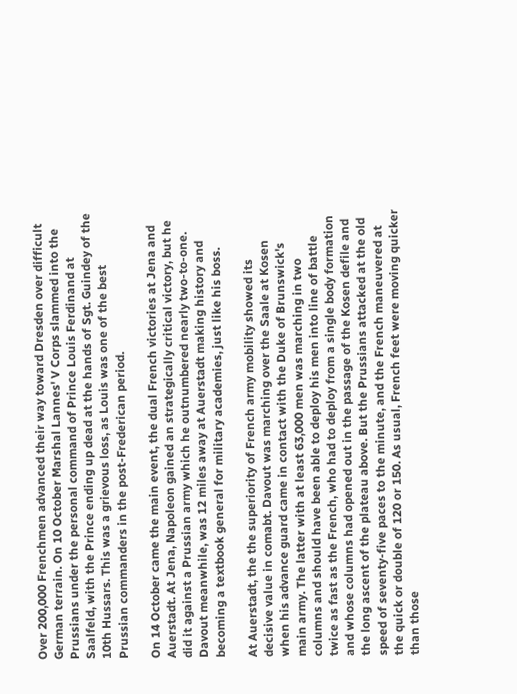Over 200,000 Frenchmen advanced their way toward Dresden over difficult German terrain. On 10 October Marshal Lannes' V Corps slammed into the Prussians under the personal command of Prince Louis Ferdinand at Saalfeld, with the Prince ending up dead at the hands of Sgt. Guindey of the 10th Hussars. This was a grievous loss, as Louis was one of the best Prussian commanders in the post-Frederican period.

On 14 October came the main event, the dual French victories at Jena and Auerstadt. At Jena, Napoleon gained an strategically critical victory, but he did it against a Prussian army which he outnumbered nearly two-to-one. Davout meanwhile, was 12 miles away at Auerstadt making history and becoming a textbook general for military academies, just like his boss.

At Auerstadt, the the superiority of French army mobility showed its decisive value in comabt. Davout was marching over the Saale at Kosen when his advance guard came in contact with the Duke of Brunswick's main army. The latter with at least 63,000 men was marching in two columns and should have been able to deploy his men into line of battle twice as fast as the French, who had to deploy from a single body formation and whose columns had opened out in the passage of the Kosen defile and the long ascent of the plateau above. But the Prussians attacked at the old speed of seventy-five paces to the minute, and the French maneuvered at the quick or double of 120 or 150. As usual, French feet were moving quicker than those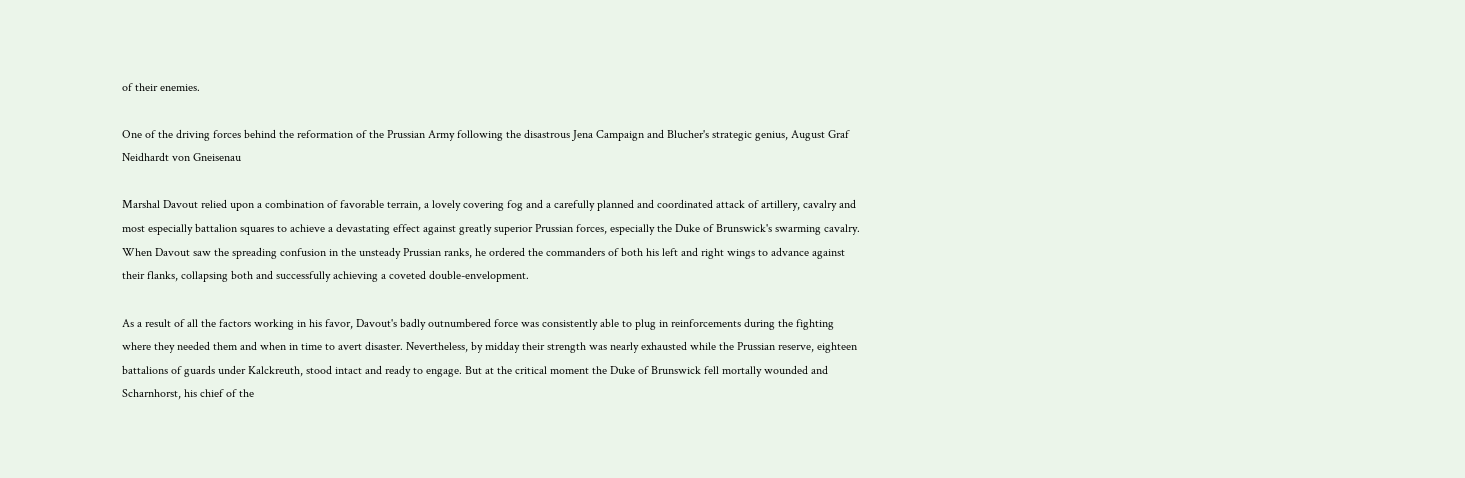of their enemies.

One of the driving forces behind the reformation of the Prussian Army following the disastrous Jena Campaign and Blucher's strategic genius, August Graf Neidhardt von Gneisenau

Marshal Davout relied upon a combination of favorable terrain, a lovely covering fog and a carefully planned and coordinated attack of artillery, cavalry and most especially battalion squares to achieve a devastating effect against greatly superior Prussian forces, especially the Duke of Brunswick's swarming cavalry. When Davout saw the spreading confusion in the unsteady Prussian ranks, he ordered the commanders of both his left and right wings to advance against their flanks, collapsing both and successfully achieving a coveted double-envelopment.

As a result of all the factors working in his favor, Davout's badly outnumbered force was consistently able to plug in reinforcements during the fighting where they needed them and when in time to avert disaster. Nevertheless, by midday their strength was nearly exhausted while the Prussian reserve, eighteen battalions of guards under Kalckreuth, stood intact and ready to engage. But at the critical moment the Duke of Brunswick fell mortally wounded and Scharnhorst, his chief of the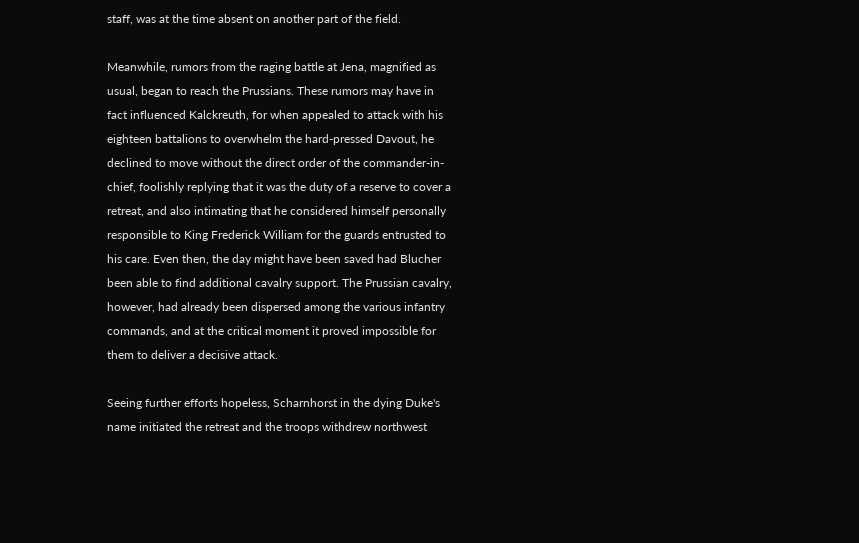staff, was at the time absent on another part of the field.

Meanwhile, rumors from the raging battle at Jena, magnified as usual, began to reach the Prussians. These rumors may have in fact influenced Kalckreuth, for when appealed to attack with his eighteen battalions to overwhelm the hard-pressed Davout, he declined to move without the direct order of the commander-in-chief, foolishly replying that it was the duty of a reserve to cover a retreat, and also intimating that he considered himself personally responsible to King Frederick William for the guards entrusted to his care. Even then, the day might have been saved had Blucher been able to find additional cavalry support. The Prussian cavalry, however, had already been dispersed among the various infantry commands, and at the critical moment it proved impossible for them to deliver a decisive attack.

Seeing further efforts hopeless, Scharnhorst in the dying Duke's name initiated the retreat and the troops withdrew northwest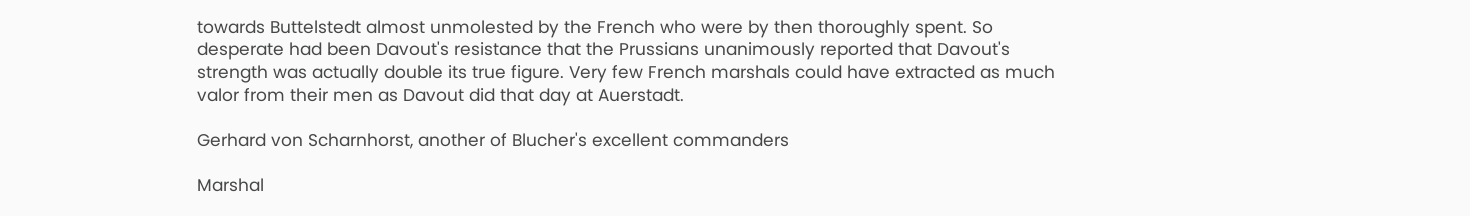towards Buttelstedt almost unmolested by the French who were by then thoroughly spent. So desperate had been Davout's resistance that the Prussians unanimously reported that Davout's strength was actually double its true figure. Very few French marshals could have extracted as much valor from their men as Davout did that day at Auerstadt.

Gerhard von Scharnhorst, another of Blucher's excellent commanders

Marshal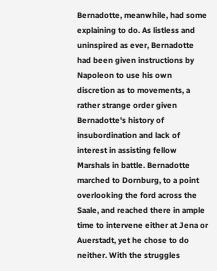Bernadotte, meanwhile, had some explaining to do. As listless and uninspired as ever, Bernadotte had been given instructions by Napoleon to use his own discretion as to movements, a rather strange order given Bernadotte's history of insubordination and lack of interest in assisting fellow Marshals in battle. Bernadotte marched to Dornburg, to a point overlooking the ford across the Saale, and reached there in ample time to intervene either at Jena or Auerstadt, yet he chose to do neither. With the struggles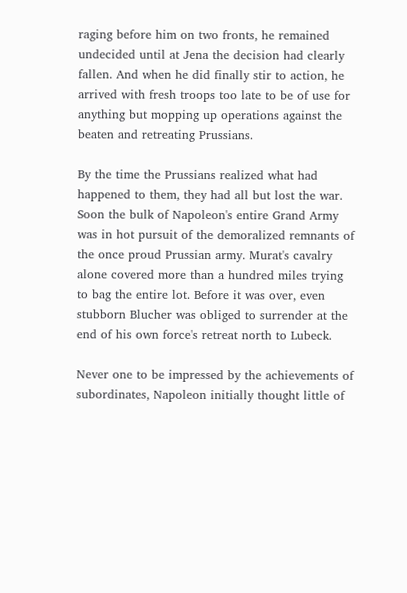raging before him on two fronts, he remained undecided until at Jena the decision had clearly fallen. And when he did finally stir to action, he arrived with fresh troops too late to be of use for anything but mopping up operations against the beaten and retreating Prussians.

By the time the Prussians realized what had happened to them, they had all but lost the war. Soon the bulk of Napoleon's entire Grand Army was in hot pursuit of the demoralized remnants of the once proud Prussian army. Murat's cavalry alone covered more than a hundred miles trying to bag the entire lot. Before it was over, even stubborn Blucher was obliged to surrender at the end of his own force's retreat north to Lubeck.

Never one to be impressed by the achievements of subordinates, Napoleon initially thought little of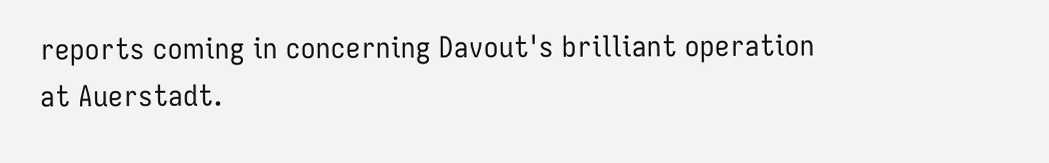reports coming in concerning Davout's brilliant operation at Auerstadt.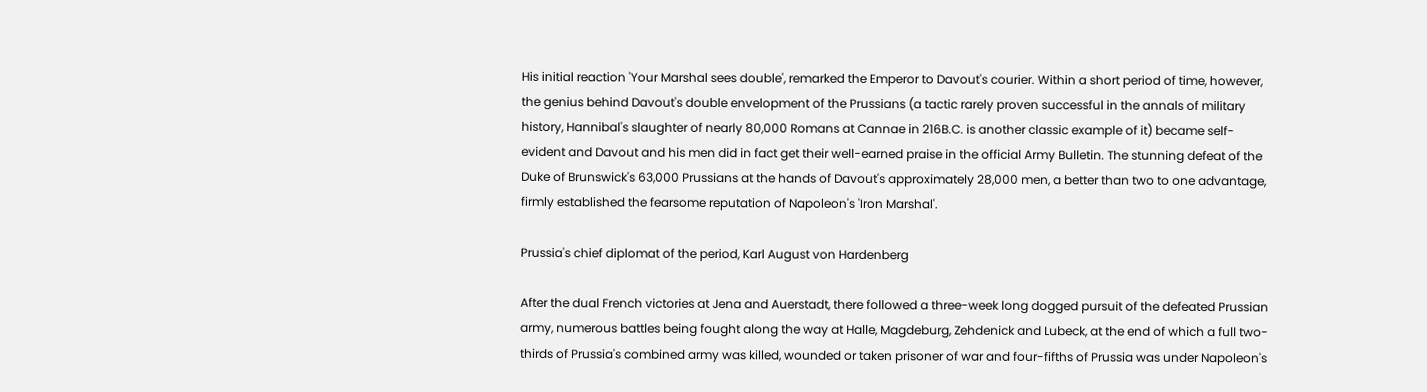His initial reaction 'Your Marshal sees double', remarked the Emperor to Davout's courier. Within a short period of time, however, the genius behind Davout's double envelopment of the Prussians (a tactic rarely proven successful in the annals of military history, Hannibal's slaughter of nearly 80,000 Romans at Cannae in 216B.C. is another classic example of it) became self-evident and Davout and his men did in fact get their well-earned praise in the official Army Bulletin. The stunning defeat of the Duke of Brunswick's 63,000 Prussians at the hands of Davout's approximately 28,000 men, a better than two to one advantage, firmly established the fearsome reputation of Napoleon's 'Iron Marshal'.

Prussia's chief diplomat of the period, Karl August von Hardenberg

After the dual French victories at Jena and Auerstadt, there followed a three-week long dogged pursuit of the defeated Prussian army, numerous battles being fought along the way at Halle, Magdeburg, Zehdenick and Lubeck, at the end of which a full two-thirds of Prussia's combined army was killed, wounded or taken prisoner of war and four-fifths of Prussia was under Napoleon's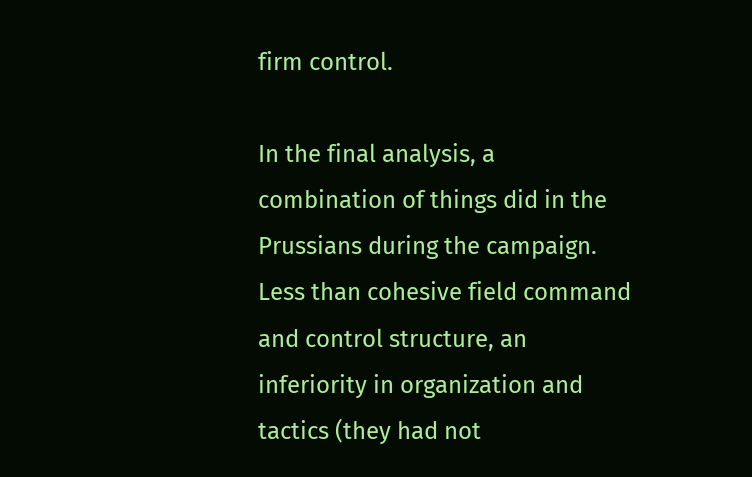firm control.

In the final analysis, a combination of things did in the Prussians during the campaign. Less than cohesive field command and control structure, an inferiority in organization and tactics (they had not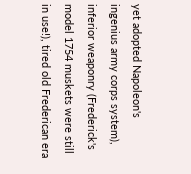yet adopted Napoleon's ingenius army corps system), inferior weaponry (Frederick's model 1754 muskets were still in use!), tired old Frederican era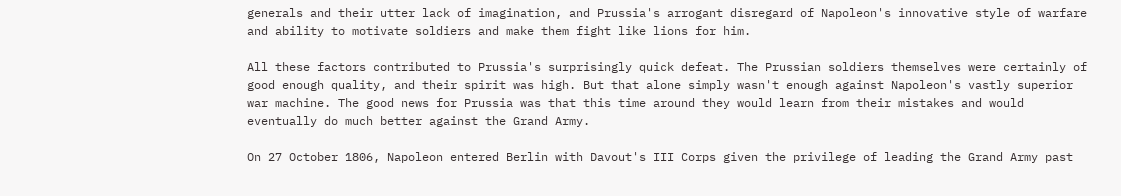generals and their utter lack of imagination, and Prussia's arrogant disregard of Napoleon's innovative style of warfare and ability to motivate soldiers and make them fight like lions for him.

All these factors contributed to Prussia's surprisingly quick defeat. The Prussian soldiers themselves were certainly of good enough quality, and their spirit was high. But that alone simply wasn't enough against Napoleon's vastly superior war machine. The good news for Prussia was that this time around they would learn from their mistakes and would eventually do much better against the Grand Army.

On 27 October 1806, Napoleon entered Berlin with Davout's III Corps given the privilege of leading the Grand Army past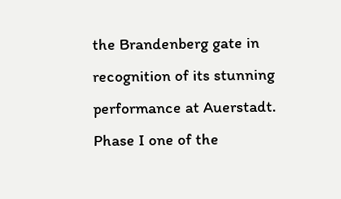the Brandenberg gate in recognition of its stunning performance at Auerstadt. Phase I one of the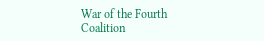War of the Fourth Coalition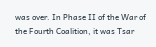was over. In Phase II of the War of the Fourth Coalition, it was Tsar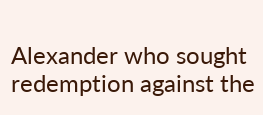Alexander who sought redemption against the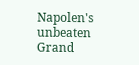Napolen's unbeaten Grand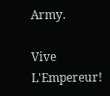Army.

Vive L'Empereur!